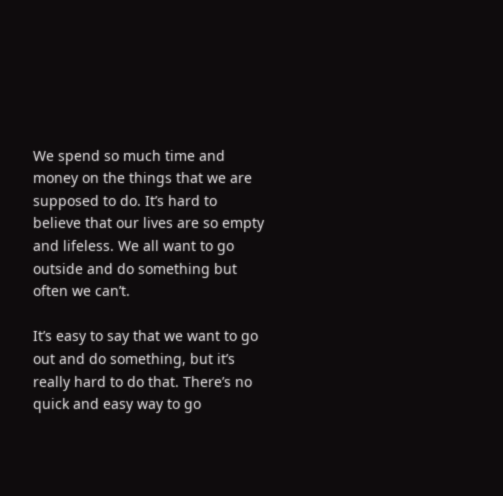We spend so much time and money on the things that we are supposed to do. It’s hard to believe that our lives are so empty and lifeless. We all want to go outside and do something but often we can’t.

It’s easy to say that we want to go out and do something, but it’s really hard to do that. There’s no quick and easy way to go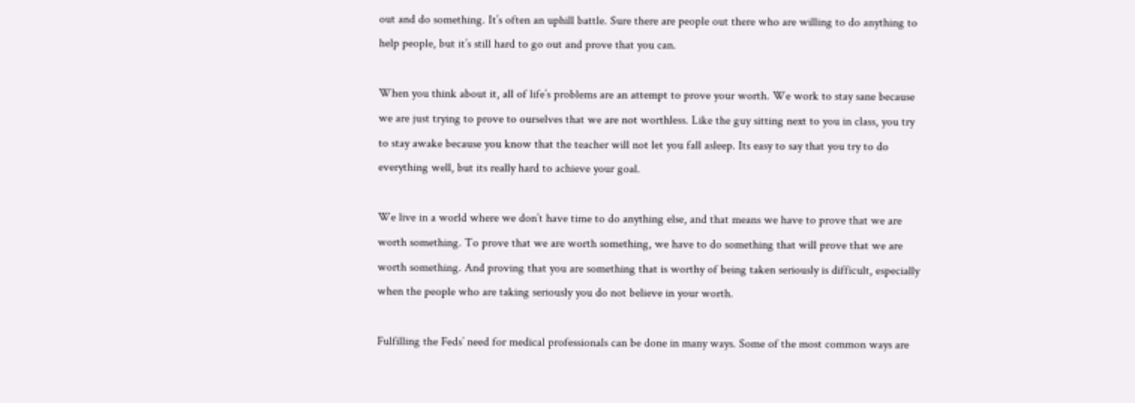out and do something. It’s often an uphill battle. Sure there are people out there who are willing to do anything to help people, but it’s still hard to go out and prove that you can.

When you think about it, all of life’s problems are an attempt to prove your worth. We work to stay sane because we are just trying to prove to ourselves that we are not worthless. Like the guy sitting next to you in class, you try to stay awake because you know that the teacher will not let you fall asleep. Its easy to say that you try to do everything well, but its really hard to achieve your goal.

We live in a world where we don’t have time to do anything else, and that means we have to prove that we are worth something. To prove that we are worth something, we have to do something that will prove that we are worth something. And proving that you are something that is worthy of being taken seriously is difficult, especially when the people who are taking seriously you do not believe in your worth.

Fulfilling the Feds’ need for medical professionals can be done in many ways. Some of the most common ways are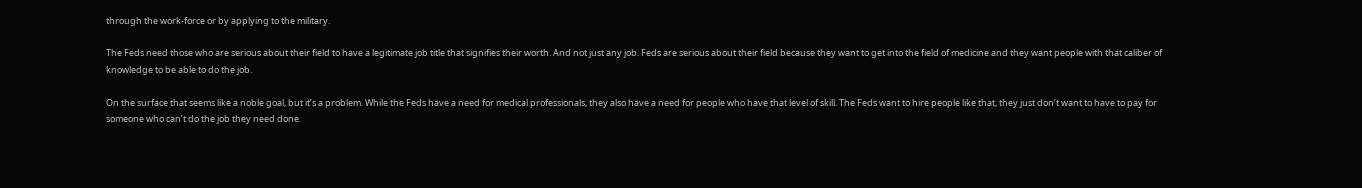through the work-force or by applying to the military.

The Feds need those who are serious about their field to have a legitimate job title that signifies their worth. And not just any job. Feds are serious about their field because they want to get into the field of medicine and they want people with that caliber of knowledge to be able to do the job.

On the surface that seems like a noble goal, but it’s a problem. While the Feds have a need for medical professionals, they also have a need for people who have that level of skill. The Feds want to hire people like that, they just don’t want to have to pay for someone who can’t do the job they need done.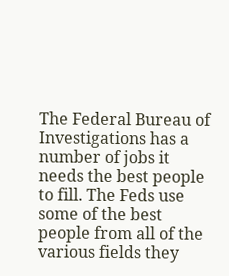The Federal Bureau of Investigations has a number of jobs it needs the best people to fill. The Feds use some of the best people from all of the various fields they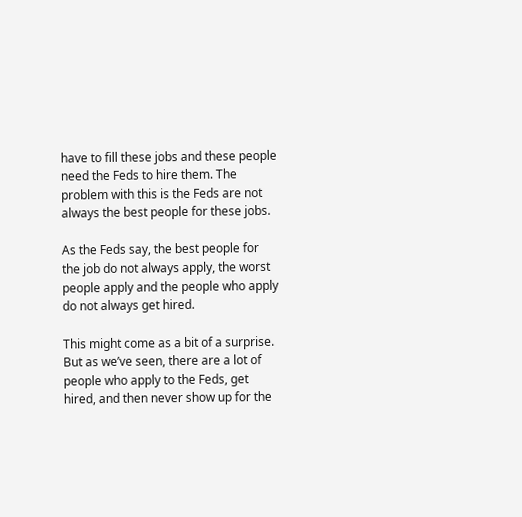have to fill these jobs and these people need the Feds to hire them. The problem with this is the Feds are not always the best people for these jobs.

As the Feds say, the best people for the job do not always apply, the worst people apply and the people who apply do not always get hired.

This might come as a bit of a surprise. But as we’ve seen, there are a lot of people who apply to the Feds, get hired, and then never show up for the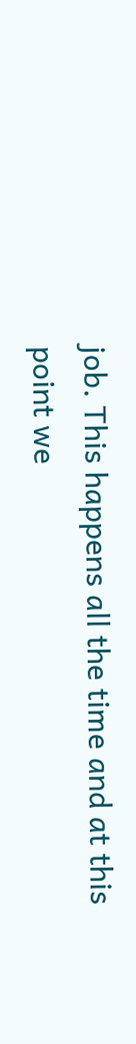job. This happens all the time and at this point we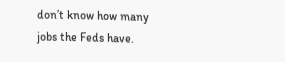don’t know how many jobs the Feds have.